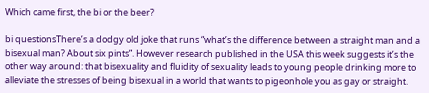Which came first, the bi or the beer?

bi questionsThere’s a dodgy old joke that runs “what’s the difference between a straight man and a bisexual man? About six pints”. However research published in the USA this week suggests it’s the other way around: that bisexuality and fluidity of sexuality leads to young people drinking more to alleviate the stresses of being bisexual in a world that wants to pigeonhole you as gay or straight.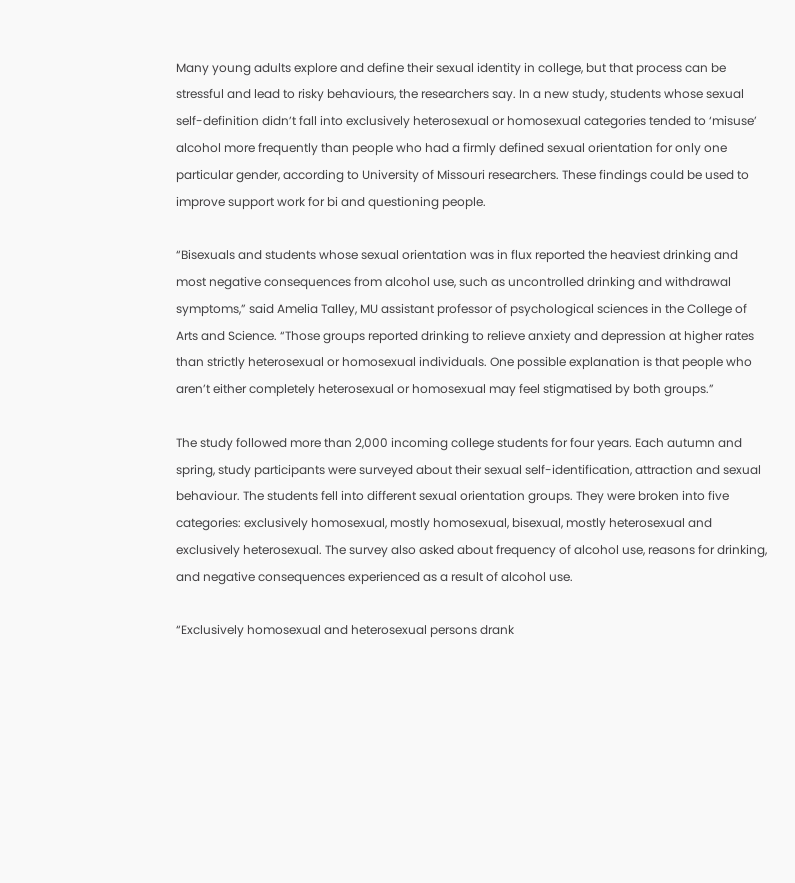Many young adults explore and define their sexual identity in college, but that process can be stressful and lead to risky behaviours, the researchers say. In a new study, students whose sexual self-definition didn’t fall into exclusively heterosexual or homosexual categories tended to ‘misuse’ alcohol more frequently than people who had a firmly defined sexual orientation for only one particular gender, according to University of Missouri researchers. These findings could be used to improve support work for bi and questioning people.

“Bisexuals and students whose sexual orientation was in flux reported the heaviest drinking and most negative consequences from alcohol use, such as uncontrolled drinking and withdrawal symptoms,” said Amelia Talley, MU assistant professor of psychological sciences in the College of Arts and Science. “Those groups reported drinking to relieve anxiety and depression at higher rates than strictly heterosexual or homosexual individuals. One possible explanation is that people who aren’t either completely heterosexual or homosexual may feel stigmatised by both groups.”

The study followed more than 2,000 incoming college students for four years. Each autumn and spring, study participants were surveyed about their sexual self-identification, attraction and sexual behaviour. The students fell into different sexual orientation groups. They were broken into five categories: exclusively homosexual, mostly homosexual, bisexual, mostly heterosexual and exclusively heterosexual. The survey also asked about frequency of alcohol use, reasons for drinking, and negative consequences experienced as a result of alcohol use.

“Exclusively homosexual and heterosexual persons drank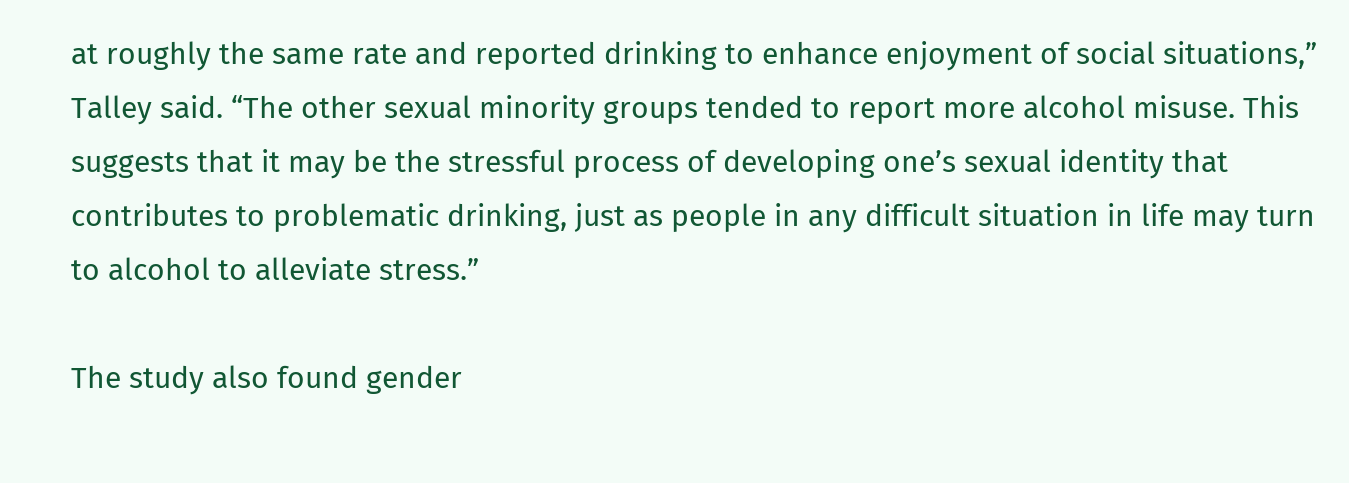at roughly the same rate and reported drinking to enhance enjoyment of social situations,” Talley said. “The other sexual minority groups tended to report more alcohol misuse. This suggests that it may be the stressful process of developing one’s sexual identity that contributes to problematic drinking, just as people in any difficult situation in life may turn to alcohol to alleviate stress.”

The study also found gender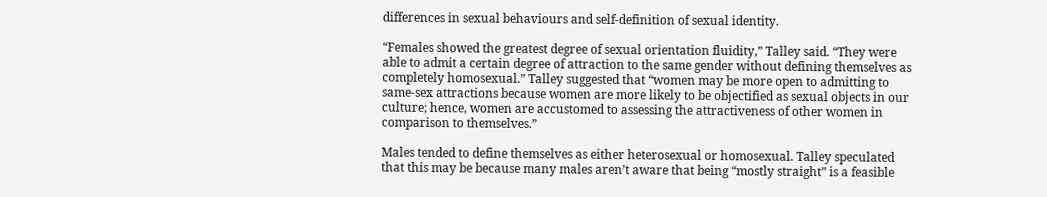differences in sexual behaviours and self-definition of sexual identity.

“Females showed the greatest degree of sexual orientation fluidity,” Talley said. “They were able to admit a certain degree of attraction to the same gender without defining themselves as completely homosexual.” Talley suggested that “women may be more open to admitting to same-sex attractions because women are more likely to be objectified as sexual objects in our culture; hence, women are accustomed to assessing the attractiveness of other women in comparison to themselves.”

Males tended to define themselves as either heterosexual or homosexual. Talley speculated that this may be because many males aren’t aware that being “mostly straight” is a feasible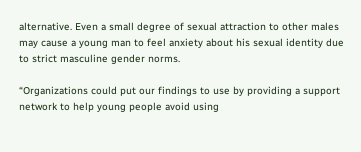alternative. Even a small degree of sexual attraction to other males may cause a young man to feel anxiety about his sexual identity due to strict masculine gender norms.

“Organizations could put our findings to use by providing a support network to help young people avoid using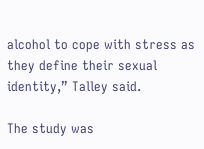alcohol to cope with stress as they define their sexual identity,” Talley said.

The study was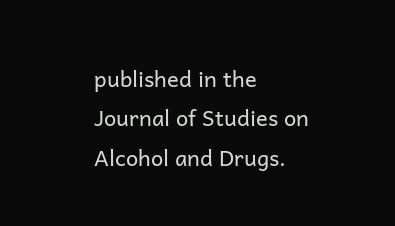published in the Journal of Studies on Alcohol and Drugs.